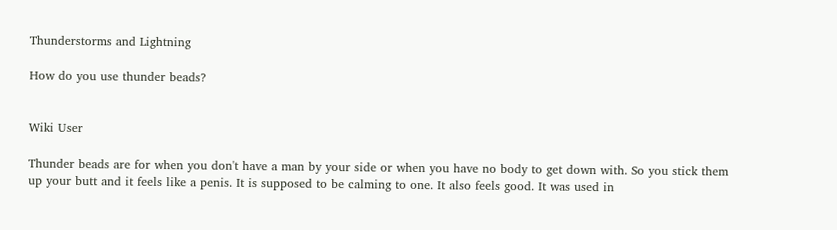Thunderstorms and Lightning

How do you use thunder beads?


Wiki User

Thunder beads are for when you don't have a man by your side or when you have no body to get down with. So you stick them up your butt and it feels like a penis. It is supposed to be calming to one. It also feels good. It was used in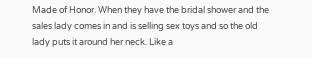Made of Honor. When they have the bridal shower and the sales lady comes in and is selling sex toys and so the old lady puts it around her neck. Like a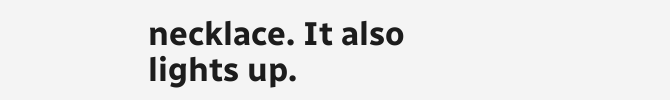necklace. It also lights up.